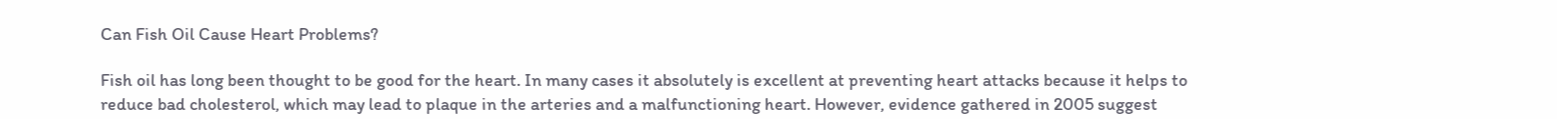Can Fish Oil Cause Heart Problems?

Fish oil has long been thought to be good for the heart. In many cases it absolutely is excellent at preventing heart attacks because it helps to reduce bad cholesterol, which may lead to plaque in the arteries and a malfunctioning heart. However, evidence gathered in 2005 suggest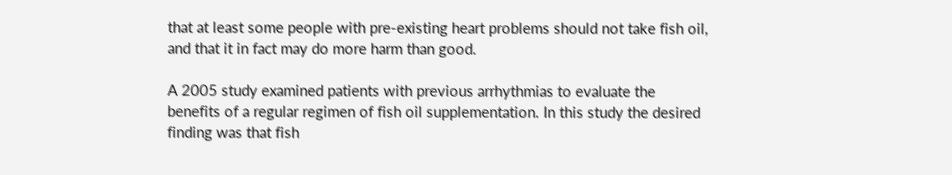that at least some people with pre-existing heart problems should not take fish oil, and that it in fact may do more harm than good.

A 2005 study examined patients with previous arrhythmias to evaluate the benefits of a regular regimen of fish oil supplementation. In this study the desired finding was that fish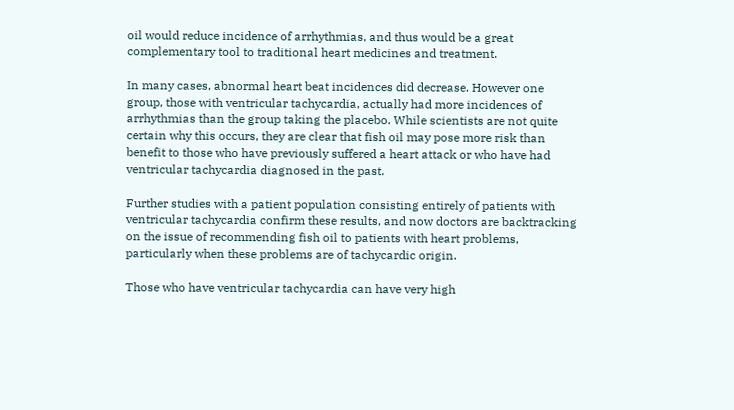oil would reduce incidence of arrhythmias, and thus would be a great complementary tool to traditional heart medicines and treatment.

In many cases, abnormal heart beat incidences did decrease. However one group, those with ventricular tachycardia, actually had more incidences of arrhythmias than the group taking the placebo. While scientists are not quite certain why this occurs, they are clear that fish oil may pose more risk than benefit to those who have previously suffered a heart attack or who have had ventricular tachycardia diagnosed in the past.

Further studies with a patient population consisting entirely of patients with ventricular tachycardia confirm these results, and now doctors are backtracking on the issue of recommending fish oil to patients with heart problems, particularly when these problems are of tachycardic origin.

Those who have ventricular tachycardia can have very high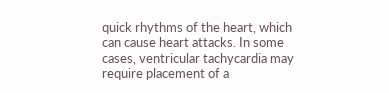quick rhythms of the heart, which can cause heart attacks. In some cases, ventricular tachycardia may require placement of a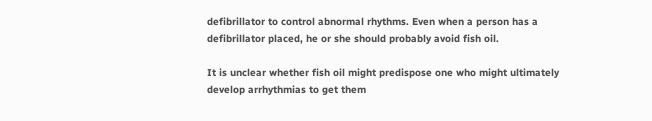defibrillator to control abnormal rhythms. Even when a person has a defibrillator placed, he or she should probably avoid fish oil.

It is unclear whether fish oil might predispose one who might ultimately develop arrhythmias to get them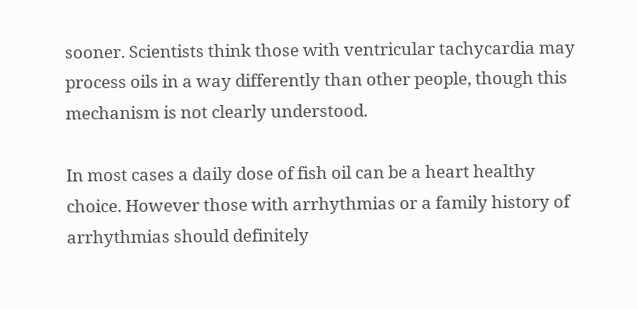sooner. Scientists think those with ventricular tachycardia may process oils in a way differently than other people, though this mechanism is not clearly understood.

In most cases a daily dose of fish oil can be a heart healthy choice. However those with arrhythmias or a family history of arrhythmias should definitely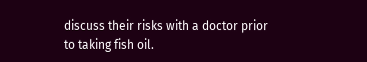discuss their risks with a doctor prior to taking fish oil.